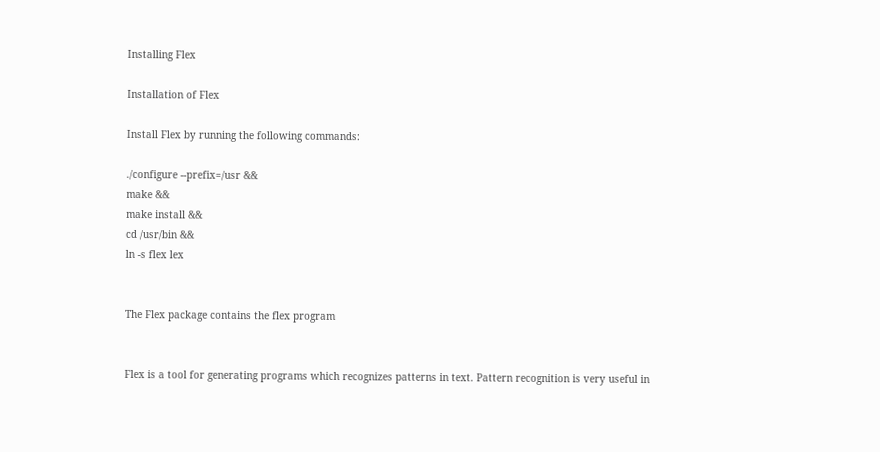Installing Flex

Installation of Flex

Install Flex by running the following commands:

./configure --prefix=/usr &&
make &&
make install &&
cd /usr/bin &&
ln -s flex lex


The Flex package contains the flex program


Flex is a tool for generating programs which recognizes patterns in text. Pattern recognition is very useful in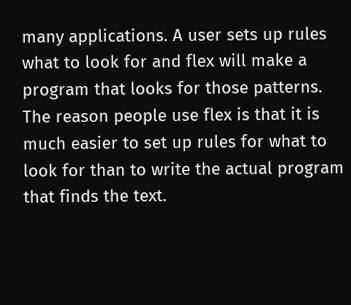many applications. A user sets up rules what to look for and flex will make a program that looks for those patterns. The reason people use flex is that it is much easier to set up rules for what to look for than to write the actual program that finds the text.